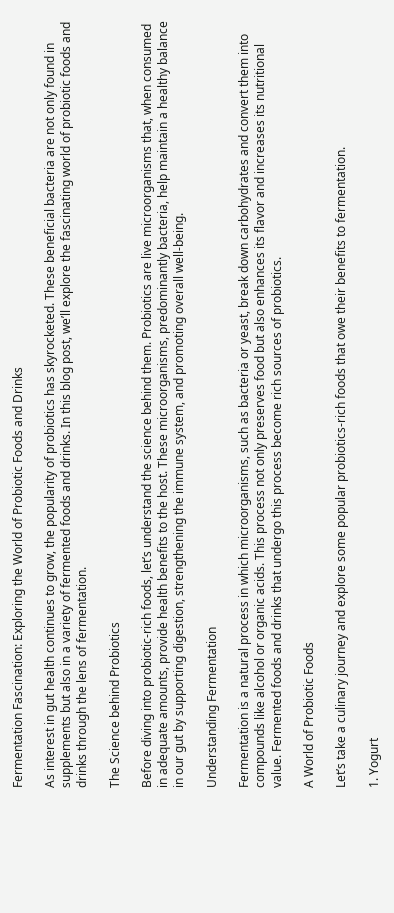Fermentation Fascination: Exploring the World of Probiotic Foods and Drinks

As interest in gut health continues to grow, the popularity of probiotics has skyrocketed. These beneficial bacteria are not only found in supplements but also in a variety of fermented foods and drinks. In this blog post, we’ll explore the fascinating world of probiotic foods and drinks through the lens of fermentation.

The Science behind Probiotics

Before diving into probiotic-rich foods, let’s understand the science behind them. Probiotics are live microorganisms that, when consumed in adequate amounts, provide health benefits to the host. These microorganisms, predominantly bacteria, help maintain a healthy balance in our gut by supporting digestion, strengthening the immune system, and promoting overall well-being.

Understanding Fermentation

Fermentation is a natural process in which microorganisms, such as bacteria or yeast, break down carbohydrates and convert them into compounds like alcohol or organic acids. This process not only preserves food but also enhances its flavor and increases its nutritional value. Fermented foods and drinks that undergo this process become rich sources of probiotics.

A World of Probiotic Foods

Let’s take a culinary journey and explore some popular probiotics-rich foods that owe their benefits to fermentation.

1. Yogurt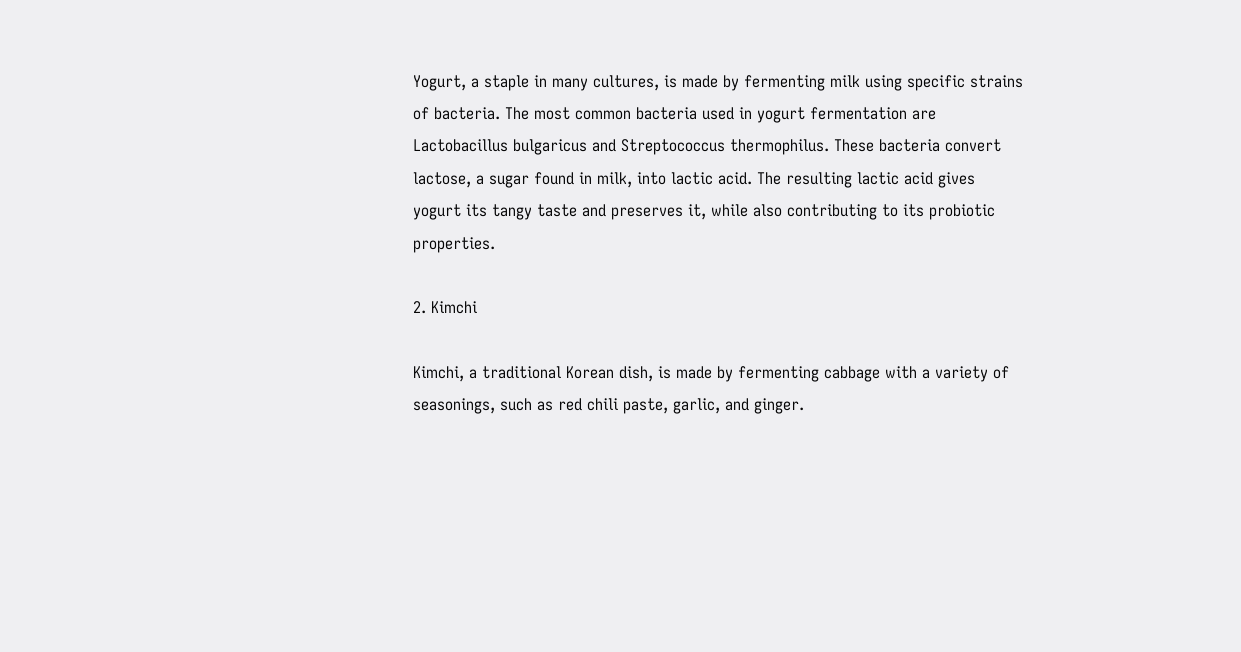Yogurt, a staple in many cultures, is made by fermenting milk using specific strains of bacteria. The most common bacteria used in yogurt fermentation are Lactobacillus bulgaricus and Streptococcus thermophilus. These bacteria convert lactose, a sugar found in milk, into lactic acid. The resulting lactic acid gives yogurt its tangy taste and preserves it, while also contributing to its probiotic properties.

2. Kimchi

Kimchi, a traditional Korean dish, is made by fermenting cabbage with a variety of seasonings, such as red chili paste, garlic, and ginger.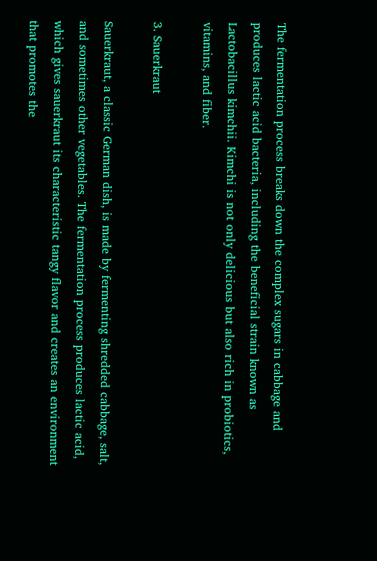The fermentation process breaks down the complex sugars in cabbage and produces lactic acid bacteria, including the beneficial strain known as Lactobacillus kimchii. Kimchi is not only delicious but also rich in probiotics, vitamins, and fiber.

3. Sauerkraut

Sauerkraut, a classic German dish, is made by fermenting shredded cabbage, salt, and sometimes other vegetables. The fermentation process produces lactic acid, which gives sauerkraut its characteristic tangy flavor and creates an environment that promotes the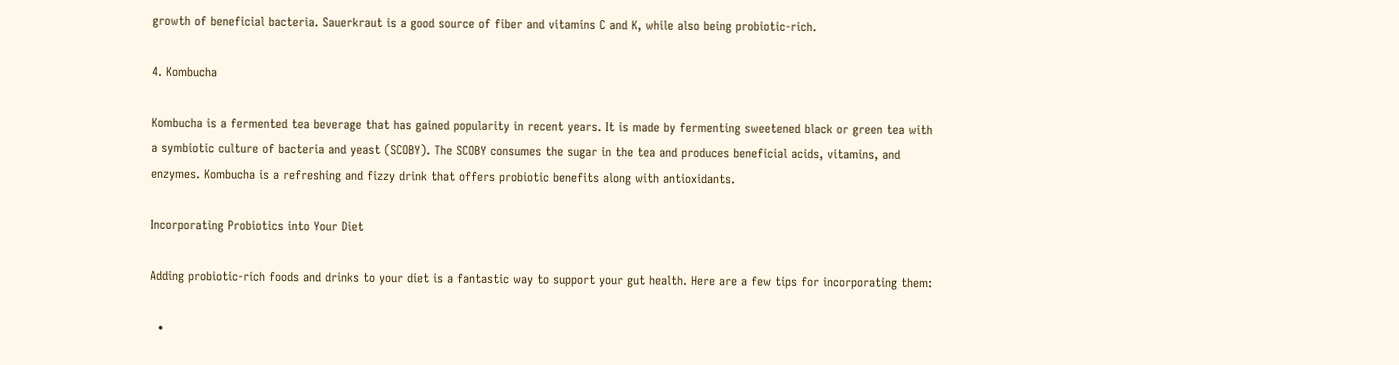growth of beneficial bacteria. Sauerkraut is a good source of fiber and vitamins C and K, while also being probiotic-rich.

4. Kombucha

Kombucha is a fermented tea beverage that has gained popularity in recent years. It is made by fermenting sweetened black or green tea with a symbiotic culture of bacteria and yeast (SCOBY). The SCOBY consumes the sugar in the tea and produces beneficial acids, vitamins, and enzymes. Kombucha is a refreshing and fizzy drink that offers probiotic benefits along with antioxidants.

Incorporating Probiotics into Your Diet

Adding probiotic-rich foods and drinks to your diet is a fantastic way to support your gut health. Here are a few tips for incorporating them:

  •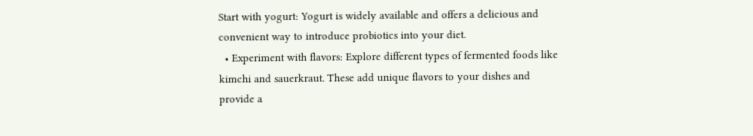Start with yogurt: Yogurt is widely available and offers a delicious and convenient way to introduce probiotics into your diet.
  • Experiment with flavors: Explore different types of fermented foods like kimchi and sauerkraut. These add unique flavors to your dishes and provide a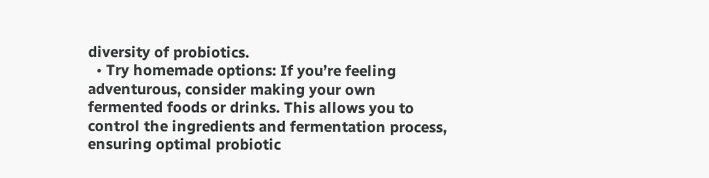diversity of probiotics.
  • Try homemade options: If you’re feeling adventurous, consider making your own fermented foods or drinks. This allows you to control the ingredients and fermentation process, ensuring optimal probiotic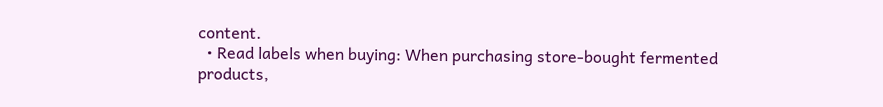content.
  • Read labels when buying: When purchasing store-bought fermented products,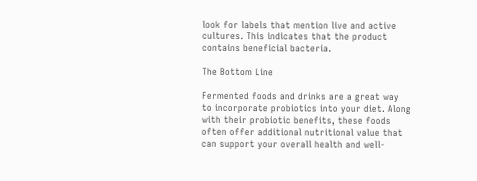look for labels that mention live and active cultures. This indicates that the product contains beneficial bacteria.

The Bottom Line

Fermented foods and drinks are a great way to incorporate probiotics into your diet. Along with their probiotic benefits, these foods often offer additional nutritional value that can support your overall health and well-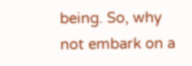being. So, why not embark on a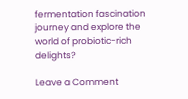fermentation fascination journey and explore the world of probiotic-rich delights?

Leave a Comment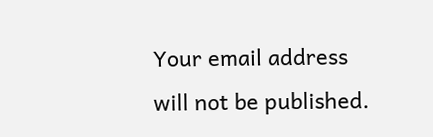Your email address will not be published.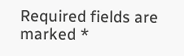Required fields are marked *